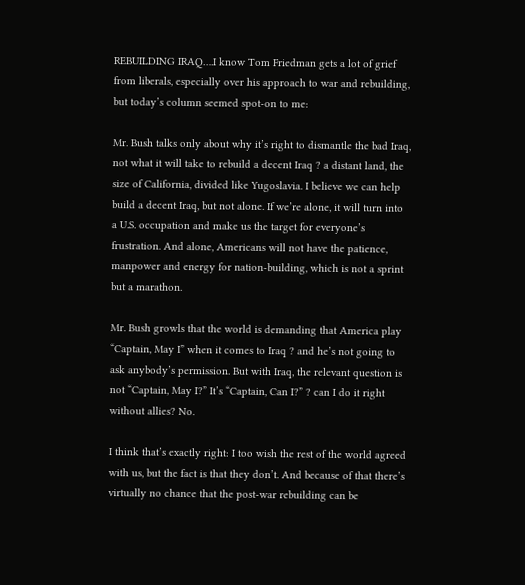REBUILDING IRAQ….I know Tom Friedman gets a lot of grief from liberals, especially over his approach to war and rebuilding, but today’s column seemed spot-on to me:

Mr. Bush talks only about why it’s right to dismantle the bad Iraq, not what it will take to rebuild a decent Iraq ? a distant land, the size of California, divided like Yugoslavia. I believe we can help build a decent Iraq, but not alone. If we’re alone, it will turn into a U.S. occupation and make us the target for everyone’s frustration. And alone, Americans will not have the patience, manpower and energy for nation-building, which is not a sprint but a marathon.

Mr. Bush growls that the world is demanding that America play “Captain, May I” when it comes to Iraq ? and he’s not going to ask anybody’s permission. But with Iraq, the relevant question is not “Captain, May I?” It’s “Captain, Can I?” ? can I do it right without allies? No.

I think that’s exactly right: I too wish the rest of the world agreed with us, but the fact is that they don’t. And because of that there’s virtually no chance that the post-war rebuilding can be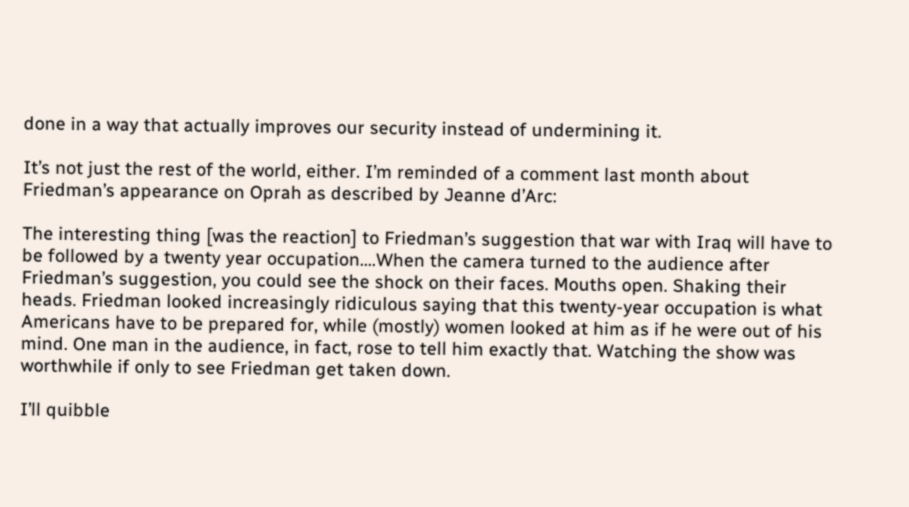done in a way that actually improves our security instead of undermining it.

It’s not just the rest of the world, either. I’m reminded of a comment last month about Friedman’s appearance on Oprah as described by Jeanne d’Arc:

The interesting thing [was the reaction] to Friedman’s suggestion that war with Iraq will have to be followed by a twenty year occupation….When the camera turned to the audience after Friedman’s suggestion, you could see the shock on their faces. Mouths open. Shaking their heads. Friedman looked increasingly ridiculous saying that this twenty-year occupation is what Americans have to be prepared for, while (mostly) women looked at him as if he were out of his mind. One man in the audience, in fact, rose to tell him exactly that. Watching the show was worthwhile if only to see Friedman get taken down.

I’ll quibble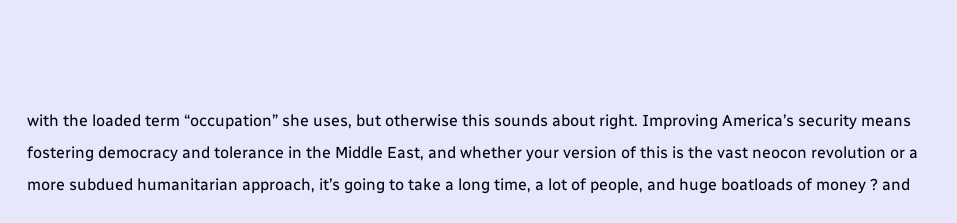with the loaded term “occupation” she uses, but otherwise this sounds about right. Improving America’s security means fostering democracy and tolerance in the Middle East, and whether your version of this is the vast neocon revolution or a more subdued humanitarian approach, it’s going to take a long time, a lot of people, and huge boatloads of money ? and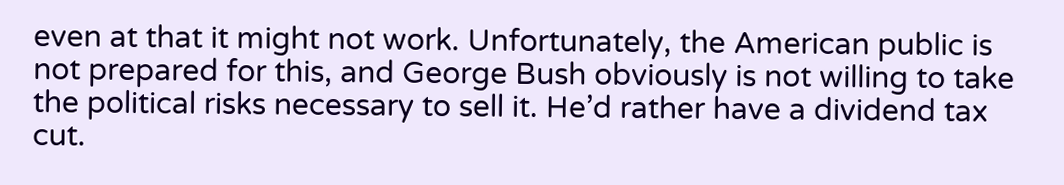even at that it might not work. Unfortunately, the American public is not prepared for this, and George Bush obviously is not willing to take the political risks necessary to sell it. He’d rather have a dividend tax cut.